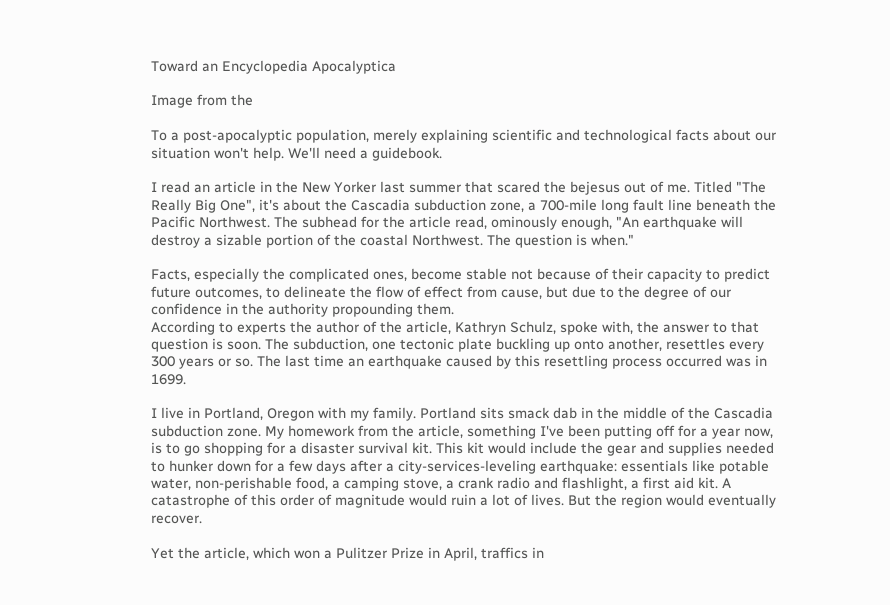Toward an Encyclopedia Apocalyptica

Image from the

To a post-apocalyptic population, merely explaining scientific and technological facts about our situation won't help. We'll need a guidebook.

I read an article in the New Yorker last summer that scared the bejesus out of me. Titled "The Really Big One", it's about the Cascadia subduction zone, a 700-mile long fault line beneath the Pacific Northwest. The subhead for the article read, ominously enough, "An earthquake will destroy a sizable portion of the coastal Northwest. The question is when."

Facts, especially the complicated ones, become stable not because of their capacity to predict future outcomes, to delineate the flow of effect from cause, but due to the degree of our confidence in the authority propounding them.
According to experts the author of the article, Kathryn Schulz, spoke with, the answer to that question is soon. The subduction, one tectonic plate buckling up onto another, resettles every 300 years or so. The last time an earthquake caused by this resettling process occurred was in 1699.

I live in Portland, Oregon with my family. Portland sits smack dab in the middle of the Cascadia subduction zone. My homework from the article, something I've been putting off for a year now, is to go shopping for a disaster survival kit. This kit would include the gear and supplies needed to hunker down for a few days after a city-services-leveling earthquake: essentials like potable water, non-perishable food, a camping stove, a crank radio and flashlight, a first aid kit. A catastrophe of this order of magnitude would ruin a lot of lives. But the region would eventually recover.

Yet the article, which won a Pulitzer Prize in April, traffics in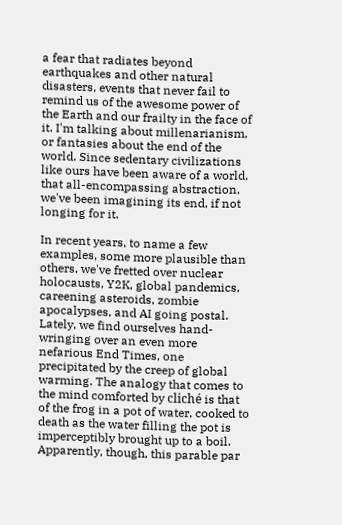a fear that radiates beyond earthquakes and other natural disasters, events that never fail to remind us of the awesome power of the Earth and our frailty in the face of it. I'm talking about millenarianism, or fantasies about the end of the world. Since sedentary civilizations like ours have been aware of a world, that all-encompassing abstraction, we've been imagining its end, if not longing for it.

In recent years, to name a few examples, some more plausible than others, we've fretted over nuclear holocausts, Y2K, global pandemics, careening asteroids, zombie apocalypses, and AI going postal. Lately, we find ourselves hand-wringing over an even more nefarious End Times, one precipitated by the creep of global warming. The analogy that comes to the mind comforted by cliché is that of the frog in a pot of water, cooked to death as the water filling the pot is imperceptibly brought up to a boil. Apparently, though, this parable par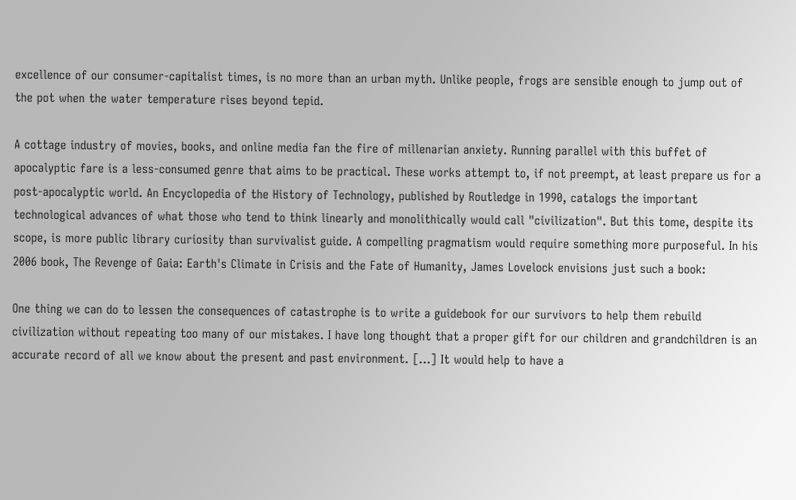excellence of our consumer-capitalist times, is no more than an urban myth. Unlike people, frogs are sensible enough to jump out of the pot when the water temperature rises beyond tepid.

A cottage industry of movies, books, and online media fan the fire of millenarian anxiety. Running parallel with this buffet of apocalyptic fare is a less-consumed genre that aims to be practical. These works attempt to, if not preempt, at least prepare us for a post-apocalyptic world. An Encyclopedia of the History of Technology, published by Routledge in 1990, catalogs the important technological advances of what those who tend to think linearly and monolithically would call "civilization". But this tome, despite its scope, is more public library curiosity than survivalist guide. A compelling pragmatism would require something more purposeful. In his 2006 book, The Revenge of Gaia: Earth's Climate in Crisis and the Fate of Humanity, James Lovelock envisions just such a book:

One thing we can do to lessen the consequences of catastrophe is to write a guidebook for our survivors to help them rebuild civilization without repeating too many of our mistakes. I have long thought that a proper gift for our children and grandchildren is an accurate record of all we know about the present and past environment. […] It would help to have a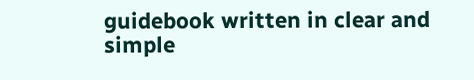guidebook written in clear and simple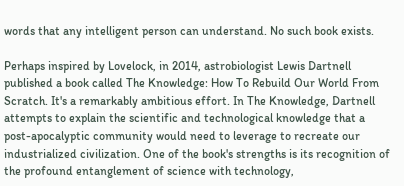words that any intelligent person can understand. No such book exists.

Perhaps inspired by Lovelock, in 2014, astrobiologist Lewis Dartnell published a book called The Knowledge: How To Rebuild Our World From Scratch. It's a remarkably ambitious effort. In The Knowledge, Dartnell attempts to explain the scientific and technological knowledge that a post-apocalyptic community would need to leverage to recreate our industrialized civilization. One of the book's strengths is its recognition of the profound entanglement of science with technology,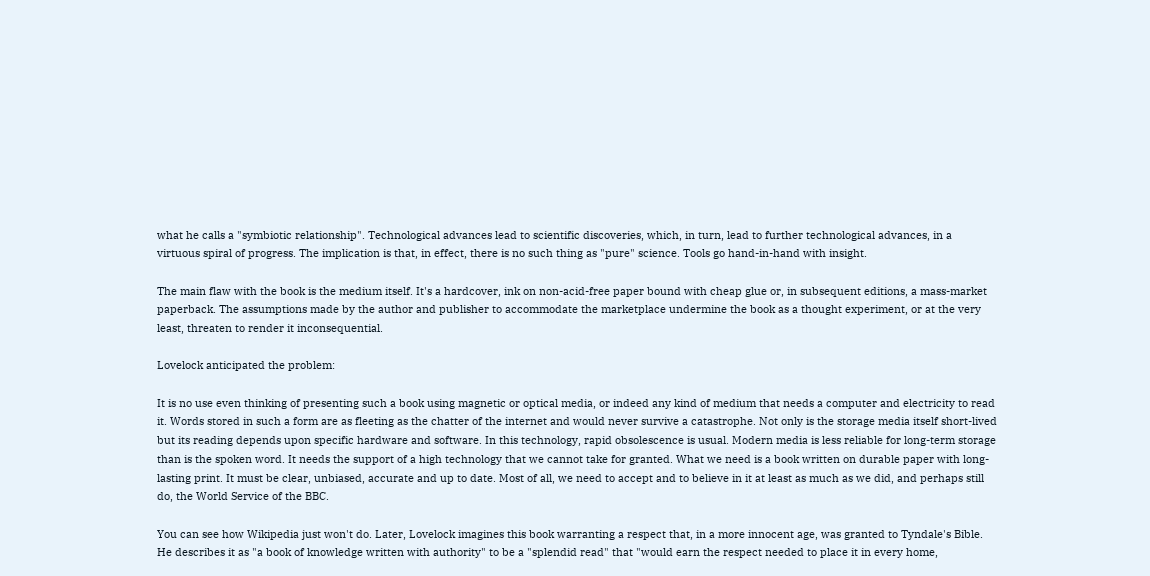what he calls a "symbiotic relationship". Technological advances lead to scientific discoveries, which, in turn, lead to further technological advances, in a virtuous spiral of progress. The implication is that, in effect, there is no such thing as "pure" science. Tools go hand-in-hand with insight.

The main flaw with the book is the medium itself. It's a hardcover, ink on non-acid-free paper bound with cheap glue or, in subsequent editions, a mass-market paperback. The assumptions made by the author and publisher to accommodate the marketplace undermine the book as a thought experiment, or at the very least, threaten to render it inconsequential.

Lovelock anticipated the problem:

It is no use even thinking of presenting such a book using magnetic or optical media, or indeed any kind of medium that needs a computer and electricity to read it. Words stored in such a form are as fleeting as the chatter of the internet and would never survive a catastrophe. Not only is the storage media itself short-lived but its reading depends upon specific hardware and software. In this technology, rapid obsolescence is usual. Modern media is less reliable for long-term storage than is the spoken word. It needs the support of a high technology that we cannot take for granted. What we need is a book written on durable paper with long-lasting print. It must be clear, unbiased, accurate and up to date. Most of all, we need to accept and to believe in it at least as much as we did, and perhaps still do, the World Service of the BBC.

You can see how Wikipedia just won't do. Later, Lovelock imagines this book warranting a respect that, in a more innocent age, was granted to Tyndale's Bible. He describes it as "a book of knowledge written with authority" to be a "splendid read" that "would earn the respect needed to place it in every home,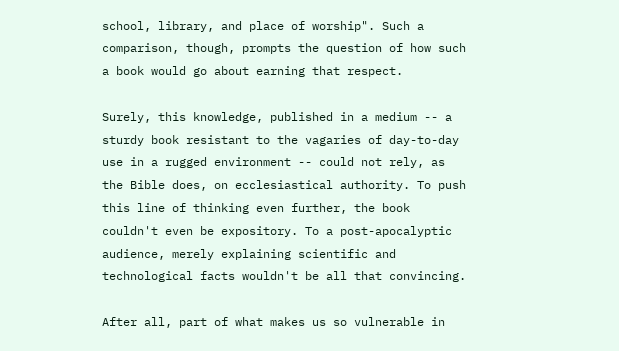school, library, and place of worship". Such a comparison, though, prompts the question of how such a book would go about earning that respect.

Surely, this knowledge, published in a medium -- a sturdy book resistant to the vagaries of day-to-day use in a rugged environment -- could not rely, as the Bible does, on ecclesiastical authority. To push this line of thinking even further, the book couldn't even be expository. To a post-apocalyptic audience, merely explaining scientific and technological facts wouldn't be all that convincing.

After all, part of what makes us so vulnerable in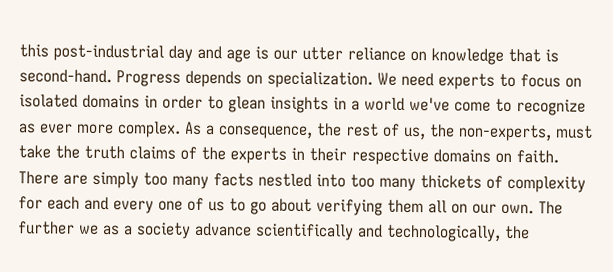this post-industrial day and age is our utter reliance on knowledge that is second-hand. Progress depends on specialization. We need experts to focus on isolated domains in order to glean insights in a world we've come to recognize as ever more complex. As a consequence, the rest of us, the non-experts, must take the truth claims of the experts in their respective domains on faith. There are simply too many facts nestled into too many thickets of complexity for each and every one of us to go about verifying them all on our own. The further we as a society advance scientifically and technologically, the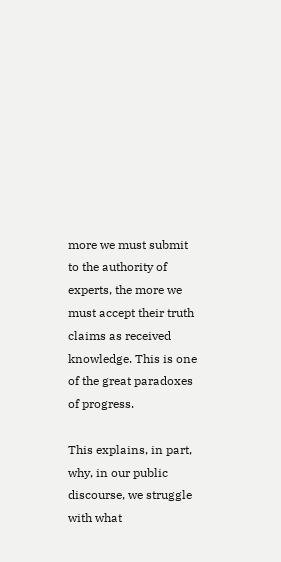more we must submit to the authority of experts, the more we must accept their truth claims as received knowledge. This is one of the great paradoxes of progress.

This explains, in part, why, in our public discourse, we struggle with what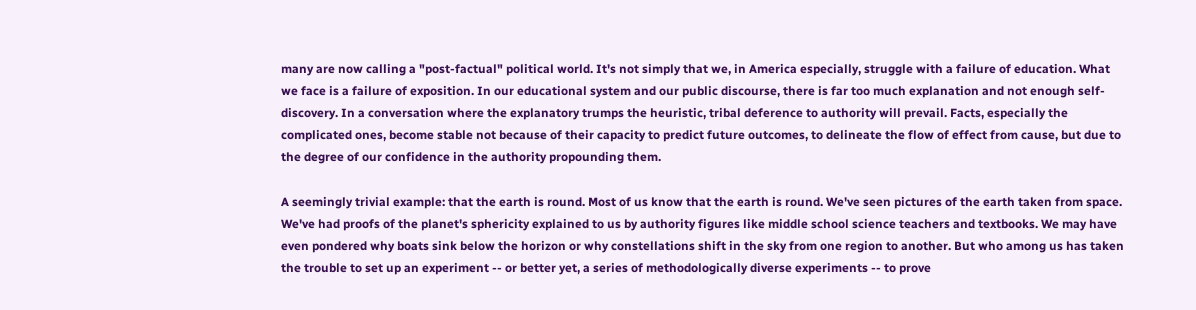many are now calling a "post-factual" political world. It's not simply that we, in America especially, struggle with a failure of education. What we face is a failure of exposition. In our educational system and our public discourse, there is far too much explanation and not enough self-discovery. In a conversation where the explanatory trumps the heuristic, tribal deference to authority will prevail. Facts, especially the complicated ones, become stable not because of their capacity to predict future outcomes, to delineate the flow of effect from cause, but due to the degree of our confidence in the authority propounding them.

A seemingly trivial example: that the earth is round. Most of us know that the earth is round. We've seen pictures of the earth taken from space. We've had proofs of the planet's sphericity explained to us by authority figures like middle school science teachers and textbooks. We may have even pondered why boats sink below the horizon or why constellations shift in the sky from one region to another. But who among us has taken the trouble to set up an experiment -- or better yet, a series of methodologically diverse experiments -- to prove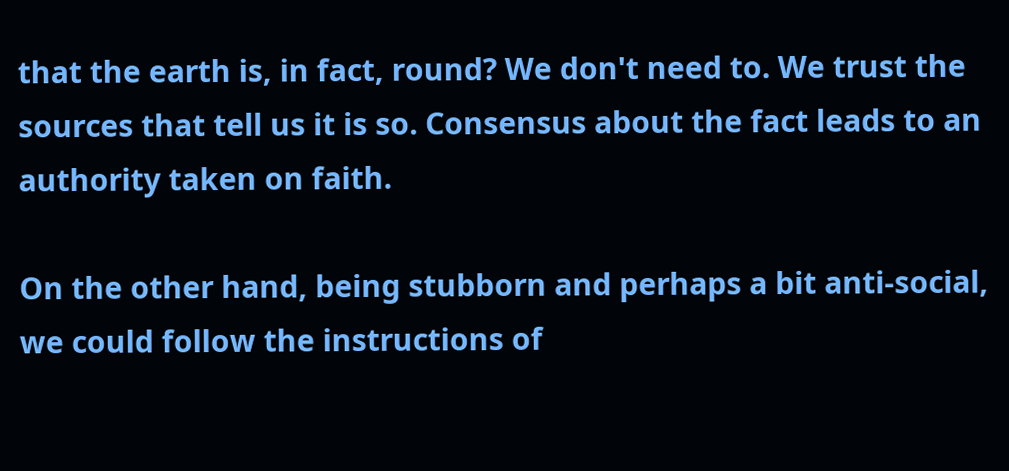that the earth is, in fact, round? We don't need to. We trust the sources that tell us it is so. Consensus about the fact leads to an authority taken on faith.

On the other hand, being stubborn and perhaps a bit anti-social, we could follow the instructions of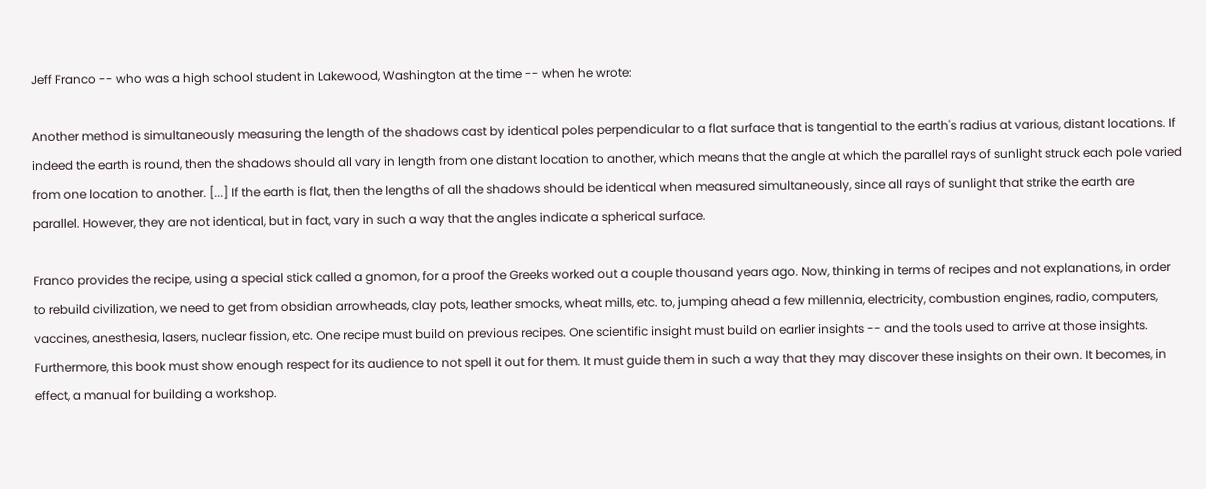Jeff Franco -- who was a high school student in Lakewood, Washington at the time -- when he wrote:

Another method is simultaneously measuring the length of the shadows cast by identical poles perpendicular to a flat surface that is tangential to the earth's radius at various, distant locations. If indeed the earth is round, then the shadows should all vary in length from one distant location to another, which means that the angle at which the parallel rays of sunlight struck each pole varied from one location to another. [...] If the earth is flat, then the lengths of all the shadows should be identical when measured simultaneously, since all rays of sunlight that strike the earth are parallel. However, they are not identical, but in fact, vary in such a way that the angles indicate a spherical surface.

Franco provides the recipe, using a special stick called a gnomon, for a proof the Greeks worked out a couple thousand years ago. Now, thinking in terms of recipes and not explanations, in order to rebuild civilization, we need to get from obsidian arrowheads, clay pots, leather smocks, wheat mills, etc. to, jumping ahead a few millennia, electricity, combustion engines, radio, computers, vaccines, anesthesia, lasers, nuclear fission, etc. One recipe must build on previous recipes. One scientific insight must build on earlier insights -- and the tools used to arrive at those insights. Furthermore, this book must show enough respect for its audience to not spell it out for them. It must guide them in such a way that they may discover these insights on their own. It becomes, in effect, a manual for building a workshop.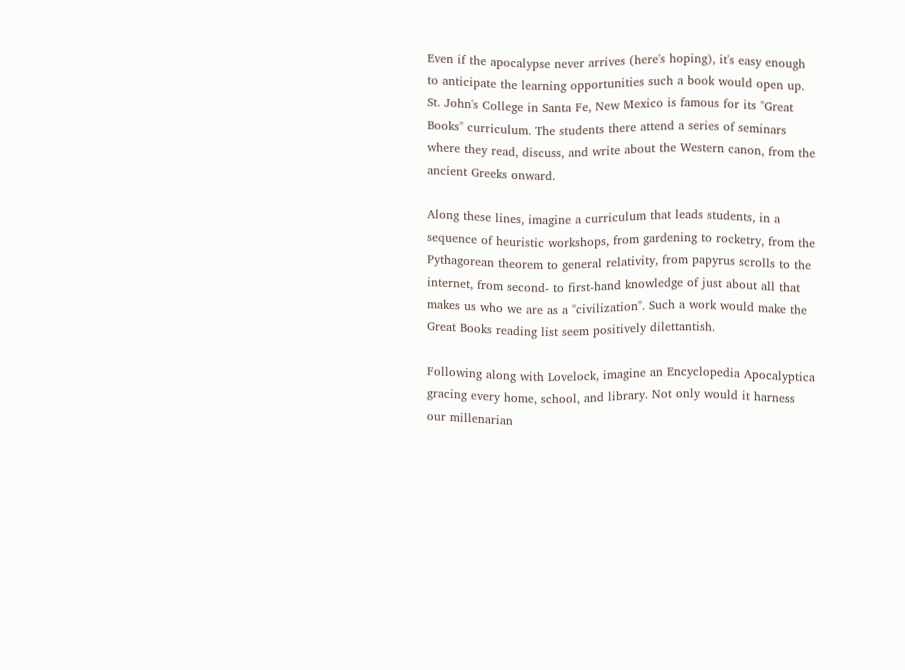Even if the apocalypse never arrives (here's hoping), it's easy enough to anticipate the learning opportunities such a book would open up. St. John's College in Santa Fe, New Mexico is famous for its "Great Books" curriculum. The students there attend a series of seminars where they read, discuss, and write about the Western canon, from the ancient Greeks onward.

Along these lines, imagine a curriculum that leads students, in a sequence of heuristic workshops, from gardening to rocketry, from the Pythagorean theorem to general relativity, from papyrus scrolls to the internet, from second- to first-hand knowledge of just about all that makes us who we are as a "civilization". Such a work would make the Great Books reading list seem positively dilettantish.

Following along with Lovelock, imagine an Encyclopedia Apocalyptica gracing every home, school, and library. Not only would it harness our millenarian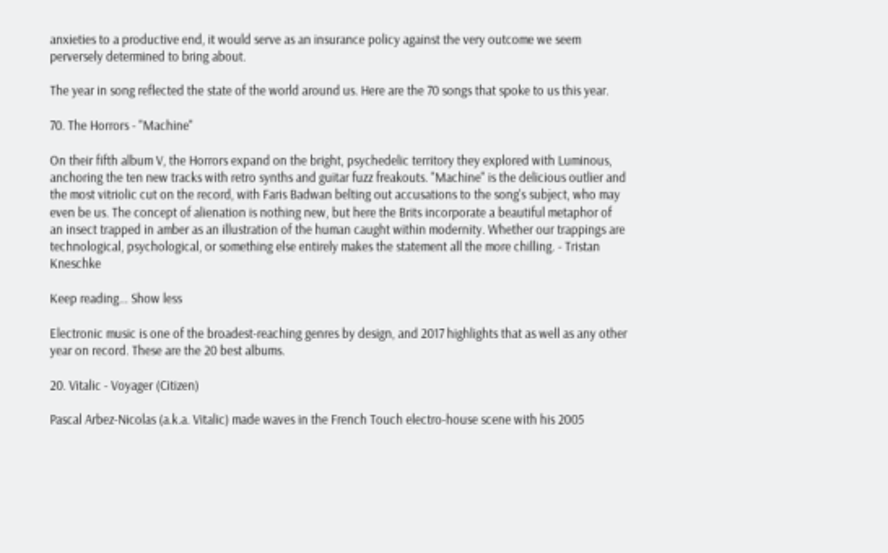anxieties to a productive end, it would serve as an insurance policy against the very outcome we seem perversely determined to bring about.

The year in song reflected the state of the world around us. Here are the 70 songs that spoke to us this year.

70. The Horrors - "Machine"

On their fifth album V, the Horrors expand on the bright, psychedelic territory they explored with Luminous, anchoring the ten new tracks with retro synths and guitar fuzz freakouts. "Machine" is the delicious outlier and the most vitriolic cut on the record, with Faris Badwan belting out accusations to the song's subject, who may even be us. The concept of alienation is nothing new, but here the Brits incorporate a beautiful metaphor of an insect trapped in amber as an illustration of the human caught within modernity. Whether our trappings are technological, psychological, or something else entirely makes the statement all the more chilling. - Tristan Kneschke

Keep reading... Show less

Electronic music is one of the broadest-reaching genres by design, and 2017 highlights that as well as any other year on record. These are the 20 best albums.

20. Vitalic - Voyager (Citizen)

Pascal Arbez-Nicolas (a.k.a. Vitalic) made waves in the French Touch electro-house scene with his 2005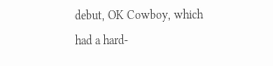debut, OK Cowboy, which had a hard-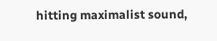hitting maximalist sound,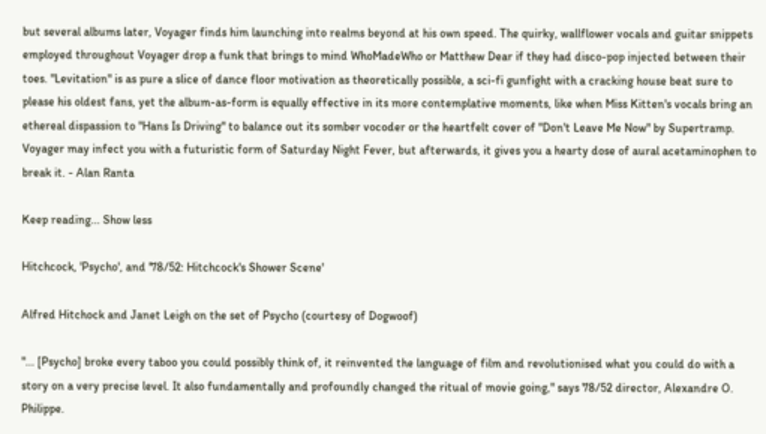but several albums later, Voyager finds him launching into realms beyond at his own speed. The quirky, wallflower vocals and guitar snippets employed throughout Voyager drop a funk that brings to mind WhoMadeWho or Matthew Dear if they had disco-pop injected between their toes. "Levitation" is as pure a slice of dance floor motivation as theoretically possible, a sci-fi gunfight with a cracking house beat sure to please his oldest fans, yet the album-as-form is equally effective in its more contemplative moments, like when Miss Kitten's vocals bring an ethereal dispassion to "Hans Is Driving" to balance out its somber vocoder or the heartfelt cover of "Don't Leave Me Now" by Supertramp. Voyager may infect you with a futuristic form of Saturday Night Fever, but afterwards, it gives you a hearty dose of aural acetaminophen to break it. - Alan Ranta

Keep reading... Show less

Hitchcock, 'Psycho', and '78/52: Hitchcock's Shower Scene'

Alfred Hitchock and Janet Leigh on the set of Psycho (courtesy of Dogwoof)

"... [Psycho] broke every taboo you could possibly think of, it reinvented the language of film and revolutionised what you could do with a story on a very precise level. It also fundamentally and profoundly changed the ritual of movie going," says 78/52 director, Alexandre O. Philippe.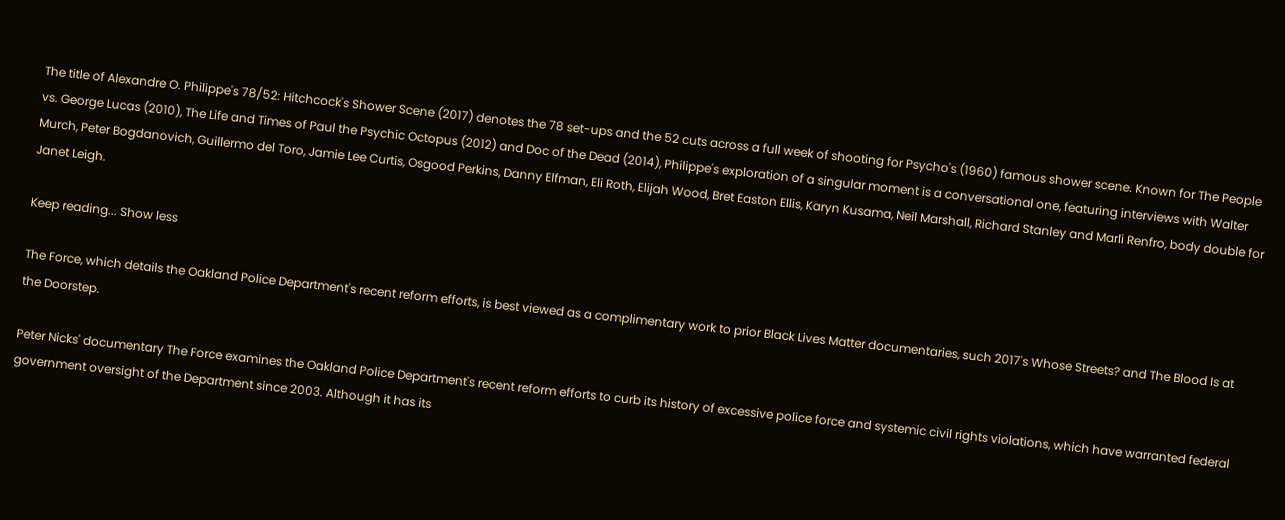The title of Alexandre O. Philippe's 78/52: Hitchcock's Shower Scene (2017) denotes the 78 set-ups and the 52 cuts across a full week of shooting for Psycho's (1960) famous shower scene. Known for The People vs. George Lucas (2010), The Life and Times of Paul the Psychic Octopus (2012) and Doc of the Dead (2014), Philippe's exploration of a singular moment is a conversational one, featuring interviews with Walter Murch, Peter Bogdanovich, Guillermo del Toro, Jamie Lee Curtis, Osgood Perkins, Danny Elfman, Eli Roth, Elijah Wood, Bret Easton Ellis, Karyn Kusama, Neil Marshall, Richard Stanley and Marli Renfro, body double for Janet Leigh.

Keep reading... Show less

The Force, which details the Oakland Police Department's recent reform efforts, is best viewed as a complimentary work to prior Black Lives Matter documentaries, such 2017's Whose Streets? and The Blood Is at the Doorstep.

Peter Nicks' documentary The Force examines the Oakland Police Department's recent reform efforts to curb its history of excessive police force and systemic civil rights violations, which have warranted federal government oversight of the Department since 2003. Although it has its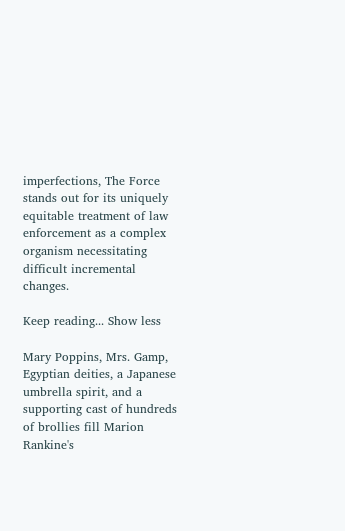imperfections, The Force stands out for its uniquely equitable treatment of law enforcement as a complex organism necessitating difficult incremental changes.

Keep reading... Show less

Mary Poppins, Mrs. Gamp, Egyptian deities, a Japanese umbrella spirit, and a supporting cast of hundreds of brollies fill Marion Rankine's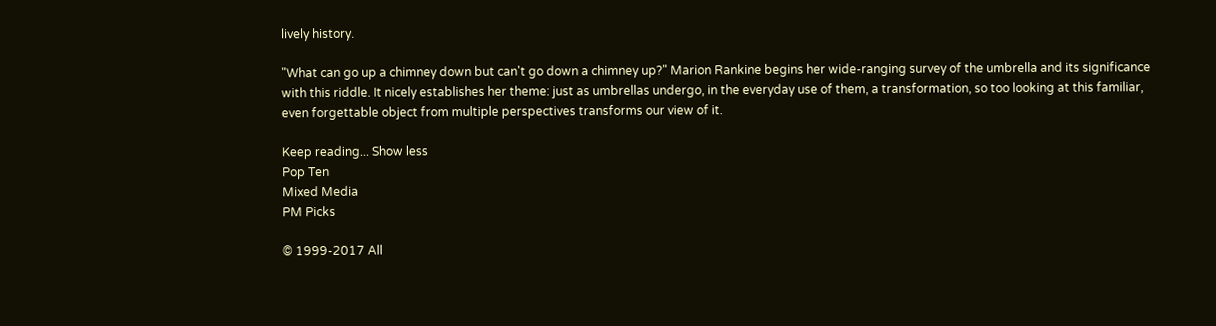lively history.

"What can go up a chimney down but can't go down a chimney up?" Marion Rankine begins her wide-ranging survey of the umbrella and its significance with this riddle. It nicely establishes her theme: just as umbrellas undergo, in the everyday use of them, a transformation, so too looking at this familiar, even forgettable object from multiple perspectives transforms our view of it.

Keep reading... Show less
Pop Ten
Mixed Media
PM Picks

© 1999-2017 All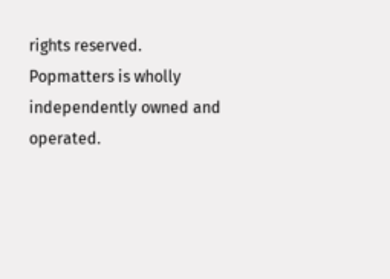rights reserved.
Popmatters is wholly independently owned and operated.